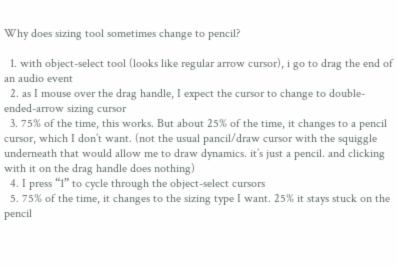Why does sizing tool sometimes change to pencil?

  1. with object-select tool (looks like regular arrow cursor), i go to drag the end of an audio event
  2. as I mouse over the drag handle, I expect the cursor to change to double-ended-arrow sizing cursor
  3. 75% of the time, this works. But about 25% of the time, it changes to a pencil cursor, which I don’t want. (not the usual pancil/draw cursor with the squiggle underneath that would allow me to draw dynamics. it’s just a pencil. and clicking with it on the drag handle does nothing)
  4. I press “1” to cycle through the object-select cursors
  5. 75% of the time, it changes to the sizing type I want. 25% it stays stuck on the pencil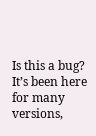Is this a bug? It’s been here for many versions,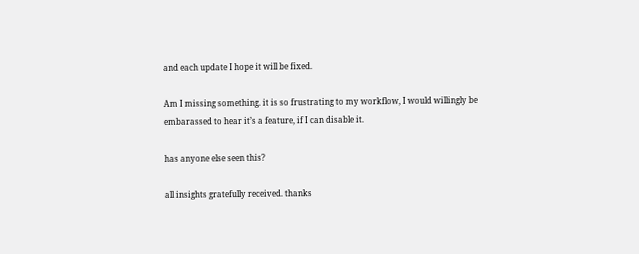and each update I hope it will be fixed.

Am I missing something. it is so frustrating to my workflow, I would willingly be embarassed to hear it’s a feature, if I can disable it.

has anyone else seen this?

all insights gratefully received. thanks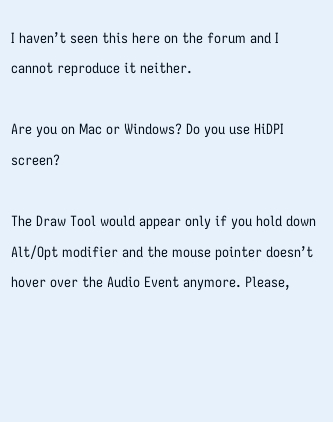I haven’t seen this here on the forum and I cannot reproduce it neither.

Are you on Mac or Windows? Do you use HiDPI screen?

The Draw Tool would appear only if you hold down Alt/Opt modifier and the mouse pointer doesn’t hover over the Audio Event anymore. Please,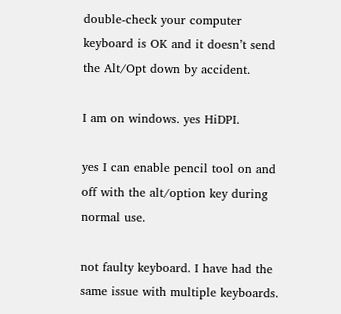double-check your computer keyboard is OK and it doesn’t send the Alt/Opt down by accident.

I am on windows. yes HiDPI.

yes I can enable pencil tool on and off with the alt/option key during normal use.

not faulty keyboard. I have had the same issue with multiple keyboards.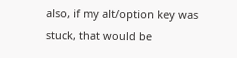also, if my alt/option key was stuck, that would be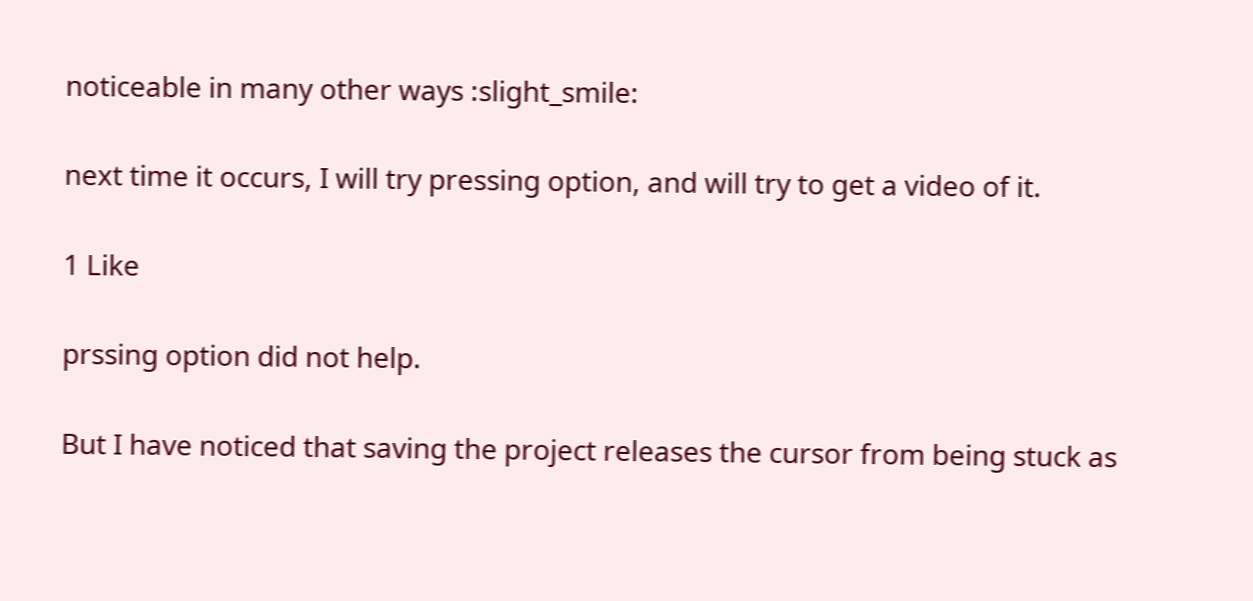noticeable in many other ways :slight_smile:

next time it occurs, I will try pressing option, and will try to get a video of it.

1 Like

prssing option did not help.

But I have noticed that saving the project releases the cursor from being stuck as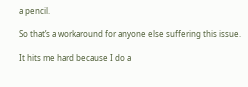a pencil.

So that’s a workaround for anyone else suffering this issue.

It hits me hard because I do a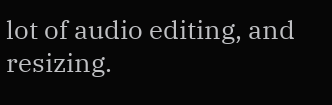lot of audio editing, and resizing.